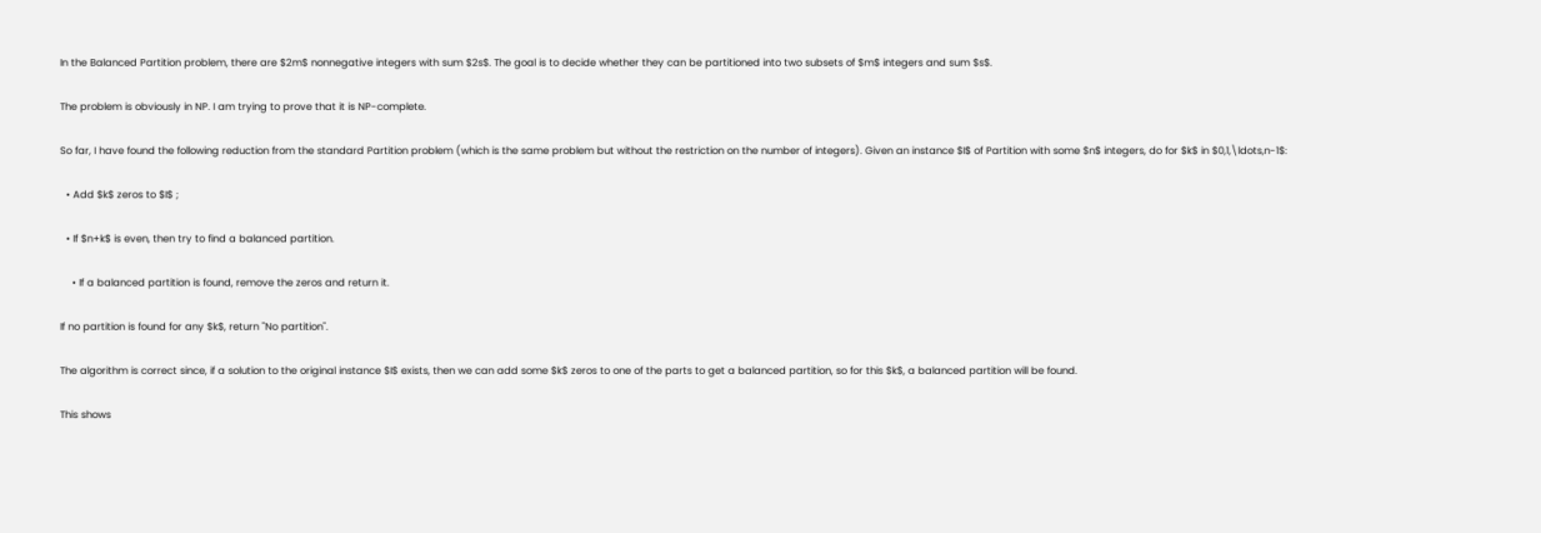In the Balanced Partition problem, there are $2m$ nonnegative integers with sum $2s$. The goal is to decide whether they can be partitioned into two subsets of $m$ integers and sum $s$.

The problem is obviously in NP. I am trying to prove that it is NP-complete.

So far, I have found the following reduction from the standard Partition problem (which is the same problem but without the restriction on the number of integers). Given an instance $I$ of Partition with some $n$ integers, do for $k$ in $0,1,\ldots,n-1$:

  • Add $k$ zeros to $I$ ;

  • If $n+k$ is even, then try to find a balanced partition.

    • If a balanced partition is found, remove the zeros and return it.

If no partition is found for any $k$, return "No partition".

The algorithm is correct since, if a solution to the original instance $I$ exists, then we can add some $k$ zeros to one of the parts to get a balanced partition, so for this $k$, a balanced partition will be found.

This shows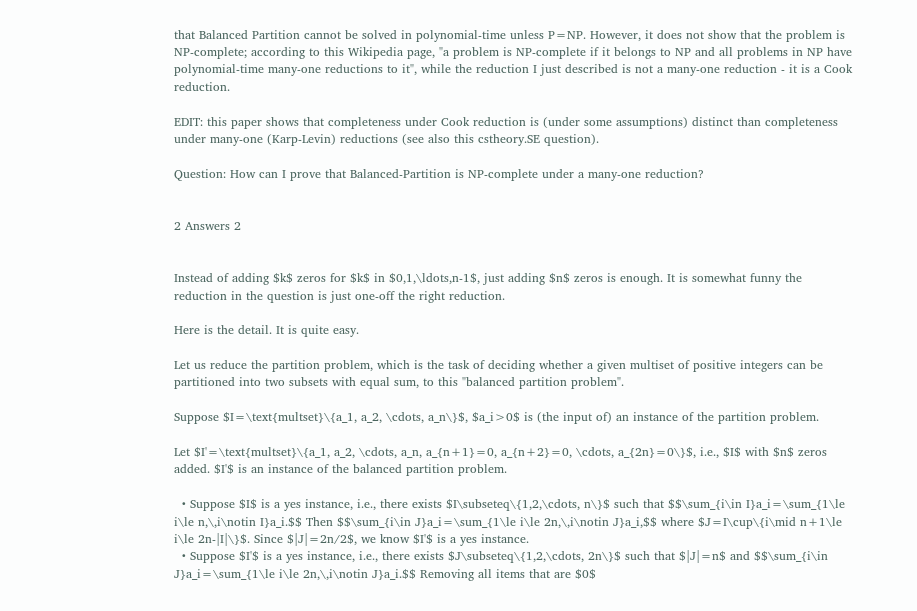that Balanced Partition cannot be solved in polynomial-time unless P=NP. However, it does not show that the problem is NP-complete; according to this Wikipedia page, "a problem is NP-complete if it belongs to NP and all problems in NP have polynomial-time many-one reductions to it", while the reduction I just described is not a many-one reduction - it is a Cook reduction.

EDIT: this paper shows that completeness under Cook reduction is (under some assumptions) distinct than completeness under many-one (Karp-Levin) reductions (see also this cstheory.SE question).

Question: How can I prove that Balanced-Partition is NP-complete under a many-one reduction?


2 Answers 2


Instead of adding $k$ zeros for $k$ in $0,1,\ldots,n-1$, just adding $n$ zeros is enough. It is somewhat funny the reduction in the question is just one-off the right reduction.

Here is the detail. It is quite easy.

Let us reduce the partition problem, which is the task of deciding whether a given multiset of positive integers can be partitioned into two subsets with equal sum, to this "balanced partition problem".

Suppose $I=\text{multset}\{a_1, a_2, \cdots, a_n\}$, $a_i>0$ is (the input of) an instance of the partition problem.

Let $I'=\text{multset}\{a_1, a_2, \cdots, a_n, a_{n+1}=0, a_{n+2}=0, \cdots, a_{2n}=0\}$, i.e., $I$ with $n$ zeros added. $I'$ is an instance of the balanced partition problem.

  • Suppose $I$ is a yes instance, i.e., there exists $I\subseteq\{1,2,\cdots, n\}$ such that $$\sum_{i\in I}a_i=\sum_{1\le i\le n,\,i\notin I}a_i.$$ Then $$\sum_{i\in J}a_i=\sum_{1\le i\le 2n,\,i\notin J}a_i,$$ where $J=I\cup\{i\mid n+1\le i\le 2n-|I|\}$. Since $|J|=2n/2$, we know $I'$ is a yes instance.
  • Suppose $I'$ is a yes instance, i.e., there exists $J\subseteq\{1,2,\cdots, 2n\}$ such that $|J|=n$ and $$\sum_{i\in J}a_i=\sum_{1\le i\le 2n,\,i\notin J}a_i.$$ Removing all items that are $0$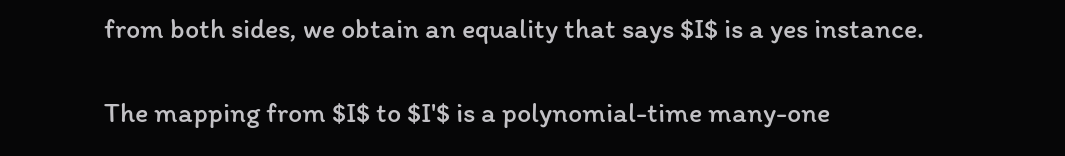from both sides, we obtain an equality that says $I$ is a yes instance.

The mapping from $I$ to $I'$ is a polynomial-time many-one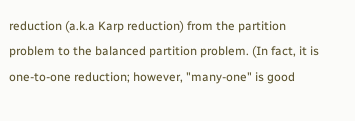reduction (a.k.a Karp reduction) from the partition problem to the balanced partition problem. (In fact, it is one-to-one reduction; however, "many-one" is good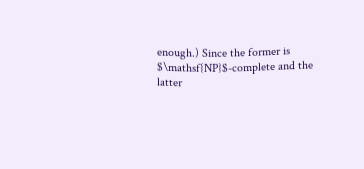enough.) Since the former is $\mathsf{NP}$-complete and the latter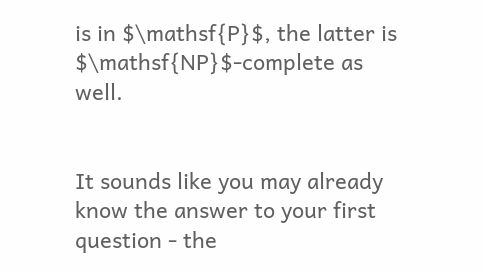is in $\mathsf{P}$, the latter is $\mathsf{NP}$-complete as well.


It sounds like you may already know the answer to your first question - the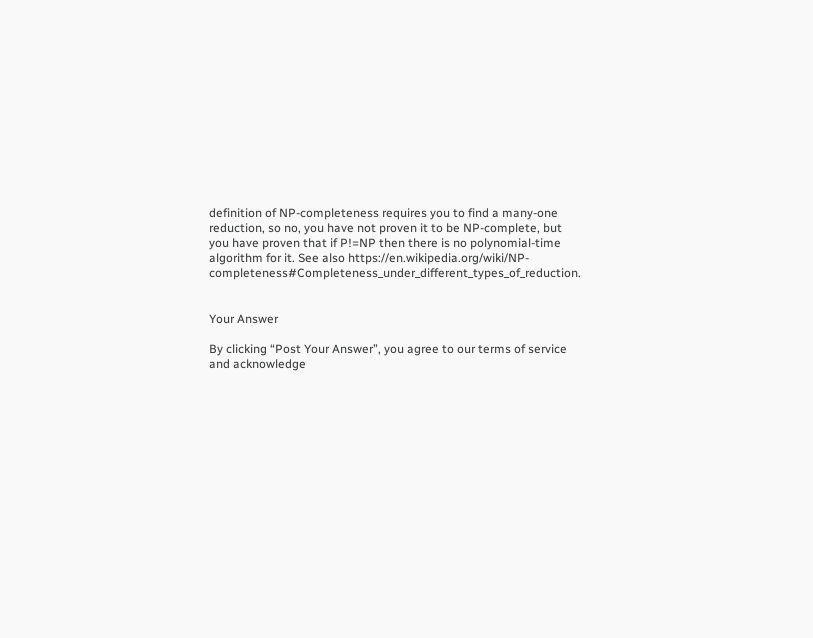definition of NP-completeness requires you to find a many-one reduction, so no, you have not proven it to be NP-complete, but you have proven that if P!=NP then there is no polynomial-time algorithm for it. See also https://en.wikipedia.org/wiki/NP-completeness#Completeness_under_different_types_of_reduction.


Your Answer

By clicking “Post Your Answer”, you agree to our terms of service and acknowledge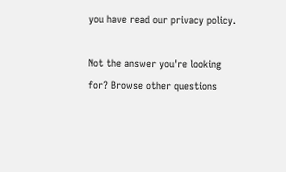you have read our privacy policy.

Not the answer you're looking for? Browse other questions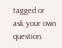tagged or ask your own question.